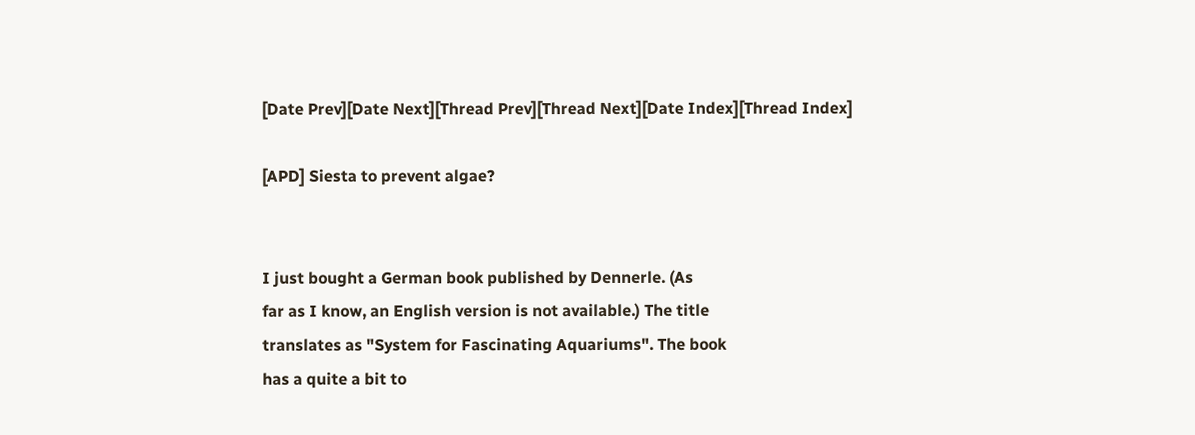[Date Prev][Date Next][Thread Prev][Thread Next][Date Index][Thread Index]

[APD] Siesta to prevent algae?


I just bought a German book published by Dennerle. (As
far as I know, an English version is not available.) The title
translates as "System for Fascinating Aquariums". The book
has a quite a bit to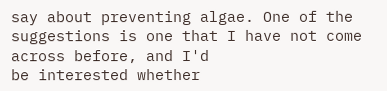say about preventing algae. One of the
suggestions is one that I have not come across before, and I'd
be interested whether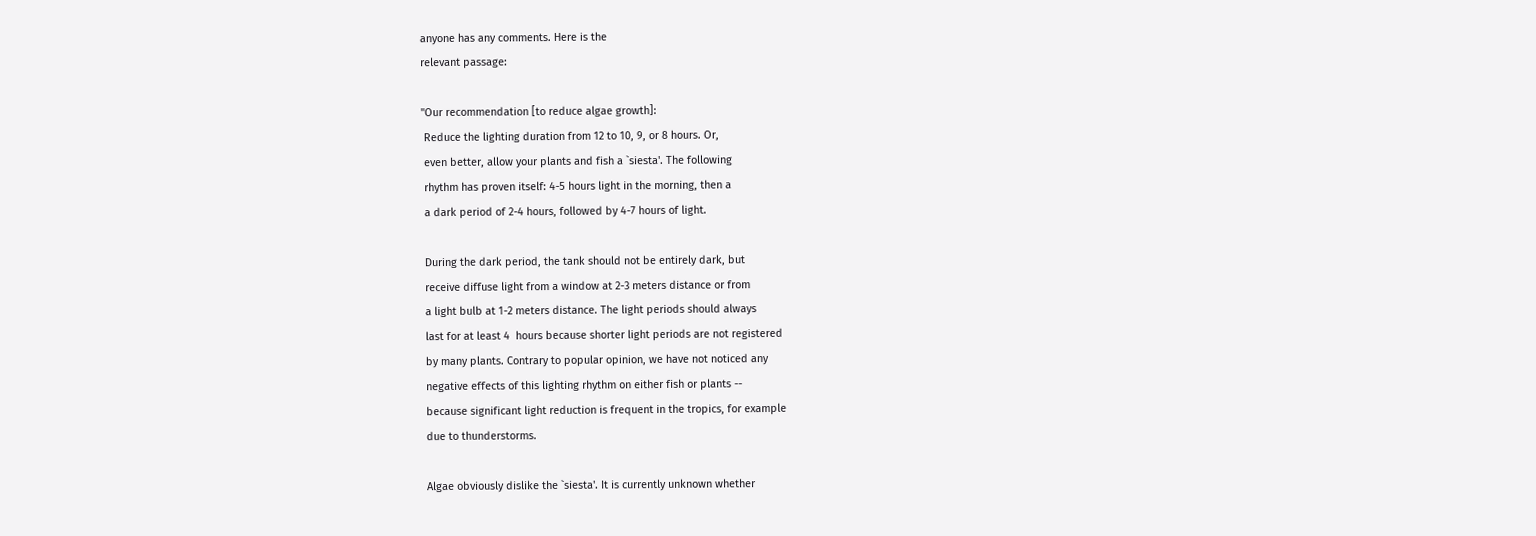anyone has any comments. Here is the
relevant passage:

"Our recommendation [to reduce algae growth]:
 Reduce the lighting duration from 12 to 10, 9, or 8 hours. Or,
 even better, allow your plants and fish a `siesta'. The following
 rhythm has proven itself: 4-5 hours light in the morning, then a
 a dark period of 2-4 hours, followed by 4-7 hours of light.

 During the dark period, the tank should not be entirely dark, but
 receive diffuse light from a window at 2-3 meters distance or from
 a light bulb at 1-2 meters distance. The light periods should always
 last for at least 4  hours because shorter light periods are not registered
 by many plants. Contrary to popular opinion, we have not noticed any
 negative effects of this lighting rhythm on either fish or plants --
 because significant light reduction is frequent in the tropics, for example
 due to thunderstorms.

 Algae obviously dislike the `siesta'. It is currently unknown whether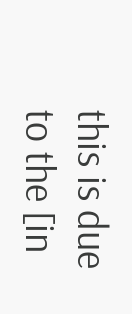this is due to the [in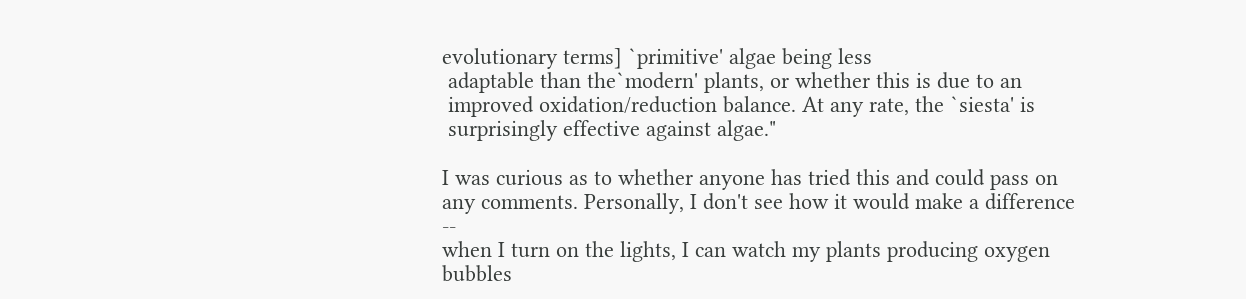evolutionary terms] `primitive' algae being less
 adaptable than the`modern' plants, or whether this is due to an
 improved oxidation/reduction balance. At any rate, the `siesta' is
 surprisingly effective against algae."

I was curious as to whether anyone has tried this and could pass on
any comments. Personally, I don't see how it would make a difference --
when I turn on the lights, I can watch my plants producing oxygen bubbles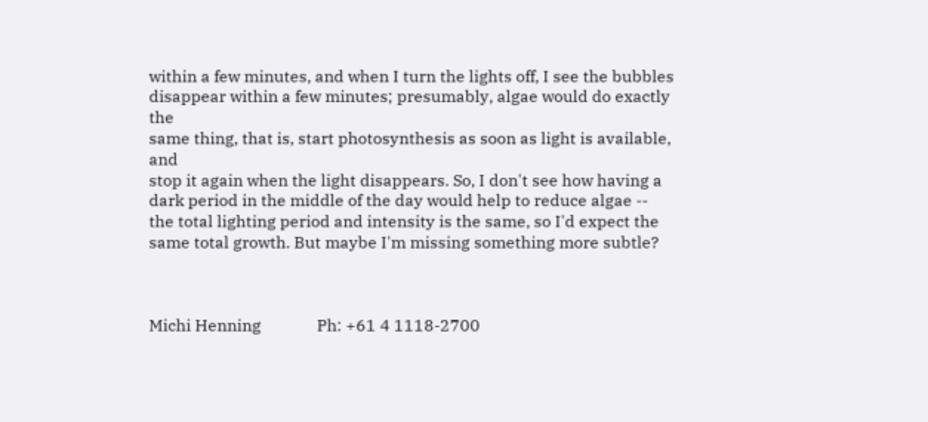within a few minutes, and when I turn the lights off, I see the bubbles
disappear within a few minutes; presumably, algae would do exactly the
same thing, that is, start photosynthesis as soon as light is available, and
stop it again when the light disappears. So, I don't see how having a
dark period in the middle of the day would help to reduce algae --
the total lighting period and intensity is the same, so I'd expect the
same total growth. But maybe I'm missing something more subtle?



Michi Henning              Ph: +61 4 1118-2700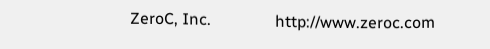ZeroC, Inc.                http://www.zeroc.com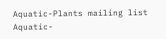Aquatic-Plants mailing list
Aquatic-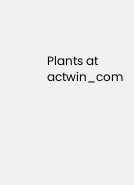Plants at actwin_com